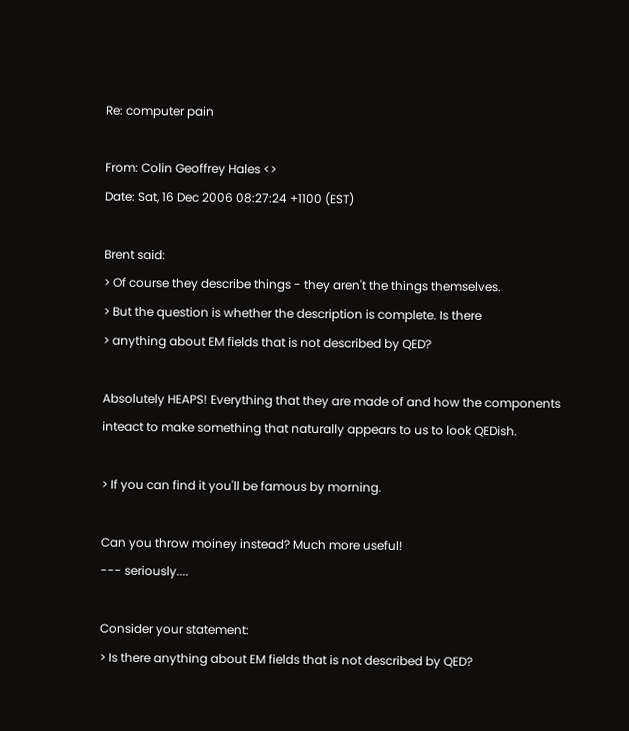Re: computer pain

From: Colin Geoffrey Hales <>
Date: Sat, 16 Dec 2006 08:27:24 +1100 (EST)

Brent said:
> Of course they describe things - they aren't the things themselves.
> But the question is whether the description is complete. Is there
> anything about EM fields that is not described by QED?

Absolutely HEAPS! Everything that they are made of and how the components
inteact to make something that naturally appears to us to look QEDish.

> If you can find it you'll be famous by morning.

Can you throw moiney instead? Much more useful!
--- seriously....

Consider your statement:
> Is there anything about EM fields that is not described by QED?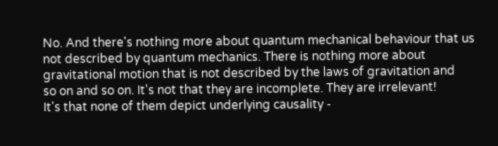No. And there's nothing more about quantum mechanical behaviour that us
not described by quantum mechanics. There is nothing more about
gravitational motion that is not described by the laws of gravitation and
so on and so on. It's not that they are incomplete. They are irrelevant!
It's that none of them depict underlying causality -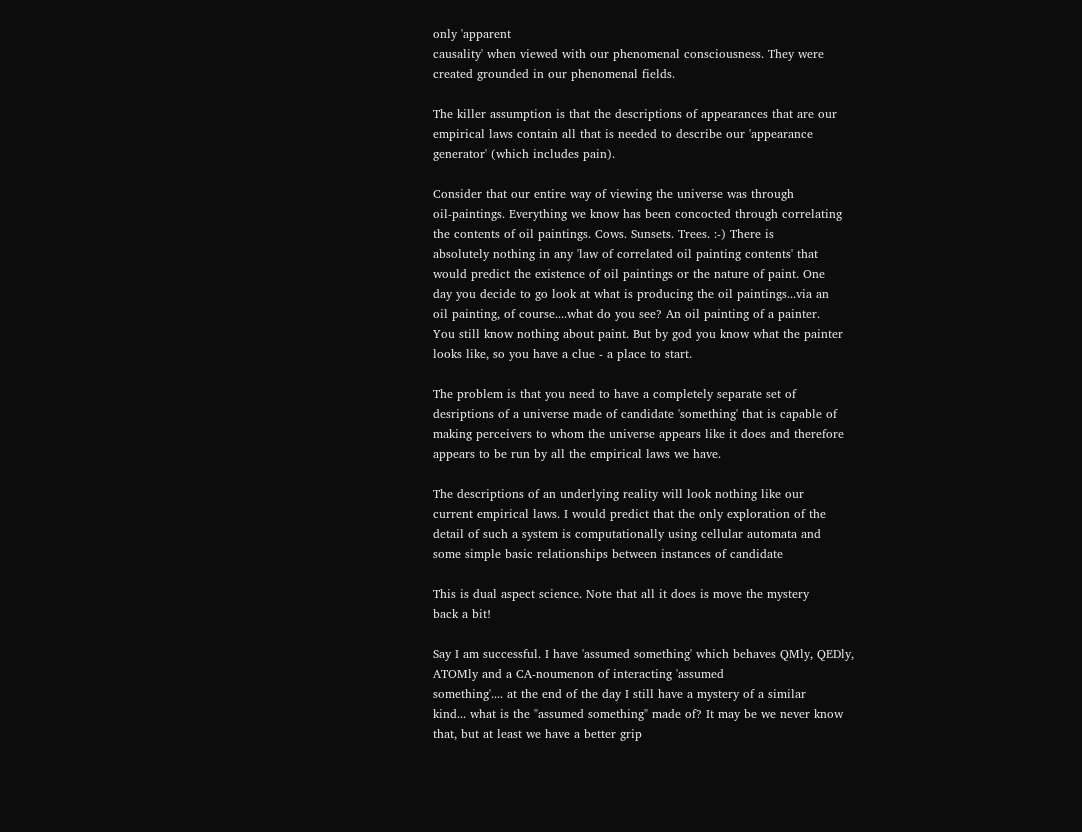only 'apparent
causality' when viewed with our phenomenal consciousness. They were
created grounded in our phenomenal fields.

The killer assumption is that the descriptions of appearances that are our
empirical laws contain all that is needed to describe our 'appearance
generator' (which includes pain).

Consider that our entire way of viewing the universe was through
oil-paintings. Everything we know has been concocted through correlating
the contents of oil paintings. Cows. Sunsets. Trees. :-) There is
absolutely nothing in any 'law of correlated oil painting contents' that
would predict the existence of oil paintings or the nature of paint. One
day you decide to go look at what is producing the oil paintings...via an
oil painting, of course....what do you see? An oil painting of a painter.
You still know nothing about paint. But by god you know what the painter
looks like, so you have a clue - a place to start.

The problem is that you need to have a completely separate set of
desriptions of a universe made of candidate 'something' that is capable of
making perceivers to whom the universe appears like it does and therefore
appears to be run by all the empirical laws we have.

The descriptions of an underlying reality will look nothing like our
current empirical laws. I would predict that the only exploration of the
detail of such a system is computationally using cellular automata and
some simple basic relationships between instances of candidate

This is dual aspect science. Note that all it does is move the mystery
back a bit!

Say I am successful. I have 'assumed something' which behaves QMly, QEDly,
ATOMly and a CA-noumenon of interacting 'assumed
something'.... at the end of the day I still have a mystery of a similar
kind... what is the "assumed something" made of? It may be we never know
that, but at least we have a better grip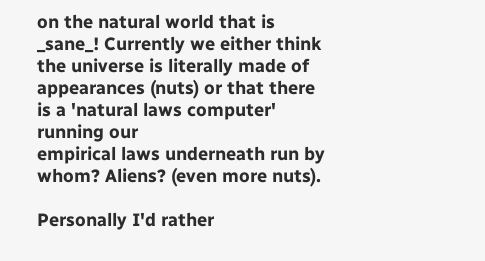on the natural world that is
_sane_! Currently we either think the universe is literally made of
appearances (nuts) or that there is a 'natural laws computer' running our
empirical laws underneath run by whom? Aliens? (even more nuts).

Personally I'd rather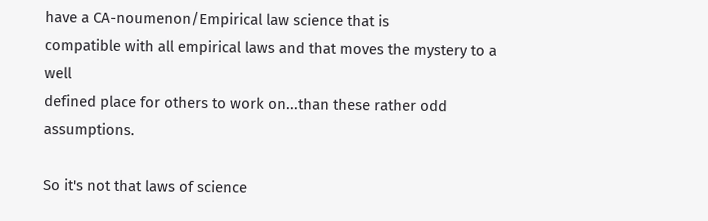have a CA-noumenon/Empirical law science that is
compatible with all empirical laws and that moves the mystery to a well
defined place for others to work on...than these rather odd assumptions.

So it's not that laws of science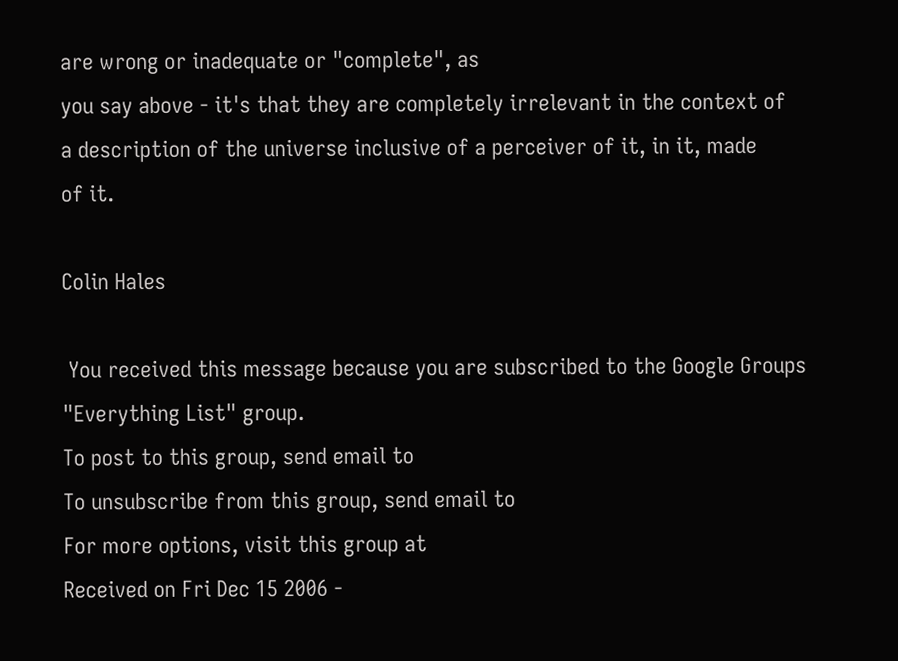are wrong or inadequate or "complete", as
you say above - it's that they are completely irrelevant in the context of
a description of the universe inclusive of a perceiver of it, in it, made
of it.

Colin Hales

 You received this message because you are subscribed to the Google Groups "Everything List" group.
To post to this group, send email to
To unsubscribe from this group, send email to
For more options, visit this group at
Received on Fri Dec 15 2006 -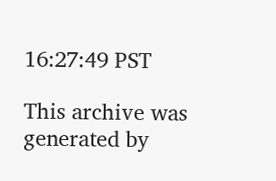16:27:49 PST

This archive was generated by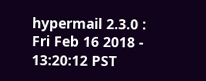hypermail 2.3.0 : Fri Feb 16 2018 - 13:20:12 PST